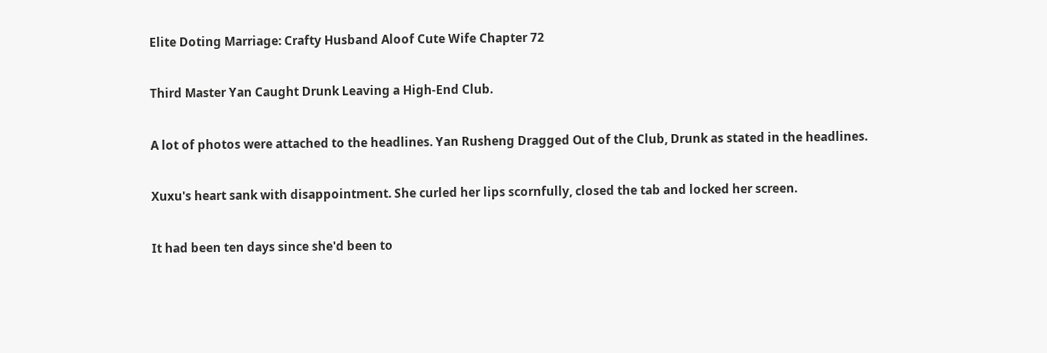Elite Doting Marriage: Crafty Husband Aloof Cute Wife Chapter 72

Third Master Yan Caught Drunk Leaving a High-End Club.

A lot of photos were attached to the headlines. Yan Rusheng Dragged Out of the Club, Drunk as stated in the headlines.

Xuxu's heart sank with disappointment. She curled her lips scornfully, closed the tab and locked her screen.

It had been ten days since she'd been to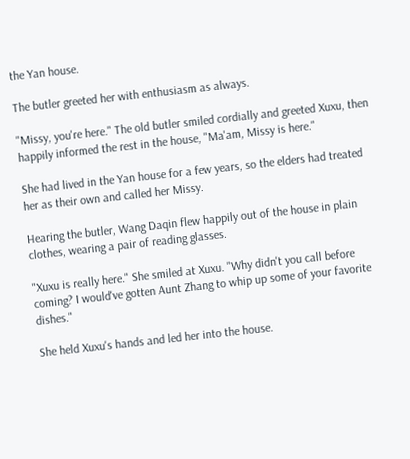the Yan house.

The butler greeted her with enthusiasm as always.

"Missy, you're here." The old butler smiled cordially and greeted Xuxu, then happily informed the rest in the house, "Ma'am, Missy is here."

She had lived in the Yan house for a few years, so the elders had treated her as their own and called her Missy.

Hearing the butler, Wang Daqin flew happily out of the house in plain clothes, wearing a pair of reading glasses.

"Xuxu is really here." She smiled at Xuxu. "Why didn't you call before coming? I would've gotten Aunt Zhang to whip up some of your favorite dishes."

She held Xuxu's hands and led her into the house.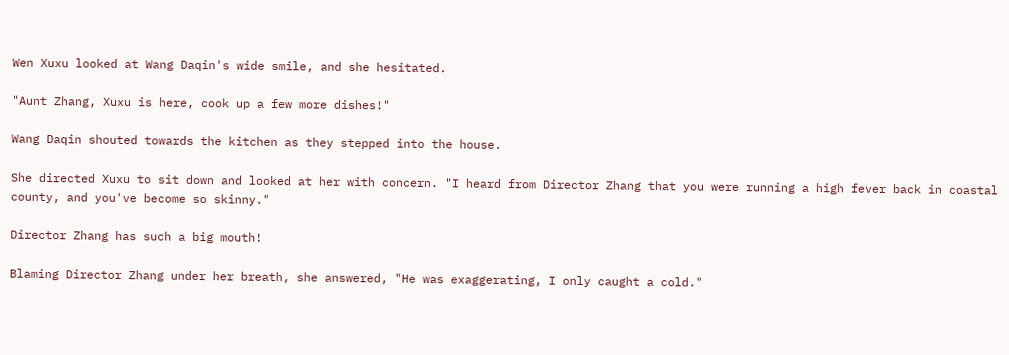Wen Xuxu looked at Wang Daqin's wide smile, and she hesitated.

"Aunt Zhang, Xuxu is here, cook up a few more dishes!"

Wang Daqin shouted towards the kitchen as they stepped into the house.

She directed Xuxu to sit down and looked at her with concern. "I heard from Director Zhang that you were running a high fever back in coastal county, and you've become so skinny."

Director Zhang has such a big mouth!

Blaming Director Zhang under her breath, she answered, "He was exaggerating, I only caught a cold."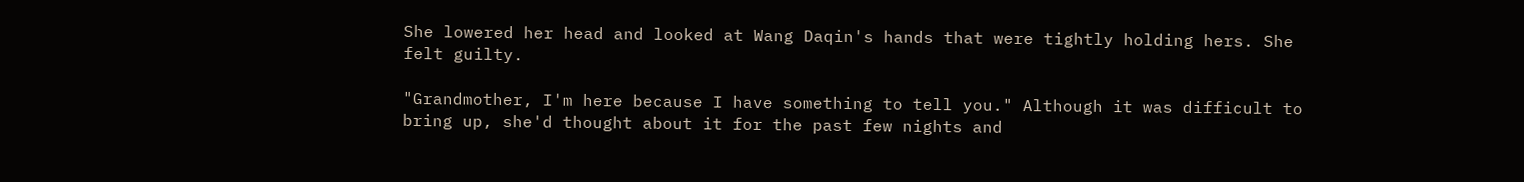She lowered her head and looked at Wang Daqin's hands that were tightly holding hers. She felt guilty.

"Grandmother, I'm here because I have something to tell you." Although it was difficult to bring up, she'd thought about it for the past few nights and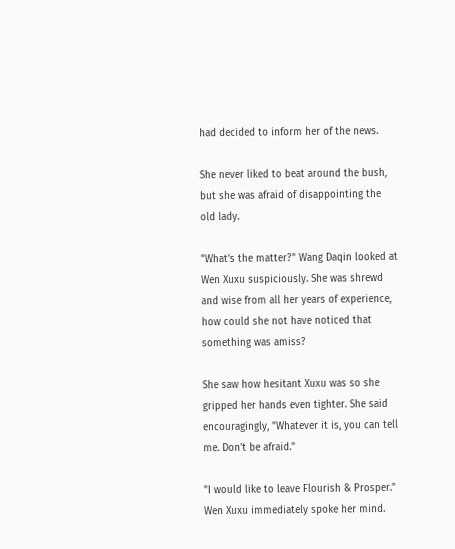had decided to inform her of the news.

She never liked to beat around the bush, but she was afraid of disappointing the old lady.

"What's the matter?" Wang Daqin looked at Wen Xuxu suspiciously. She was shrewd and wise from all her years of experience, how could she not have noticed that something was amiss?

She saw how hesitant Xuxu was so she gripped her hands even tighter. She said encouragingly, "Whatever it is, you can tell me. Don't be afraid."

"I would like to leave Flourish & Prosper." Wen Xuxu immediately spoke her mind.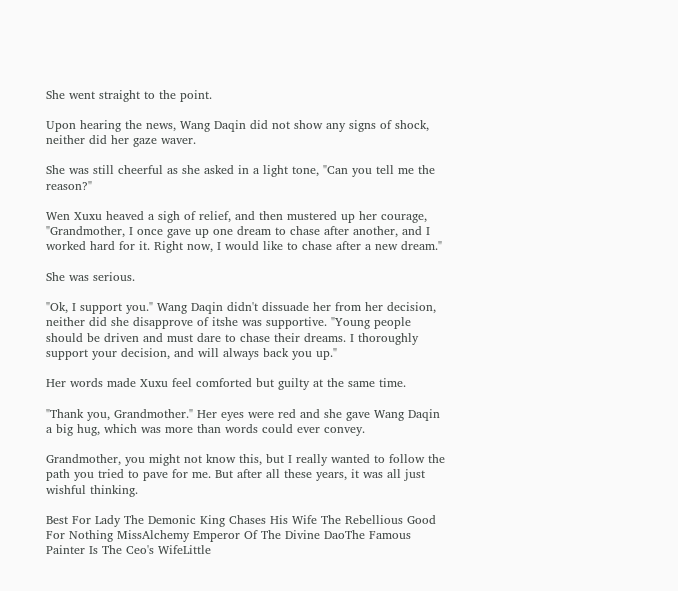She went straight to the point.

Upon hearing the news, Wang Daqin did not show any signs of shock, neither did her gaze waver.

She was still cheerful as she asked in a light tone, "Can you tell me the reason?"

Wen Xuxu heaved a sigh of relief, and then mustered up her courage, "Grandmother, I once gave up one dream to chase after another, and I worked hard for it. Right now, I would like to chase after a new dream."

She was serious.

"Ok, I support you." Wang Daqin didn't dissuade her from her decision, neither did she disapprove of itshe was supportive. "Young people should be driven and must dare to chase their dreams. I thoroughly support your decision, and will always back you up."

Her words made Xuxu feel comforted but guilty at the same time.

"Thank you, Grandmother." Her eyes were red and she gave Wang Daqin a big hug, which was more than words could ever convey.

Grandmother, you might not know this, but I really wanted to follow the path you tried to pave for me. But after all these years, it was all just wishful thinking.

Best For Lady The Demonic King Chases His Wife The Rebellious Good For Nothing MissAlchemy Emperor Of The Divine DaoThe Famous Painter Is The Ceo's WifeLittle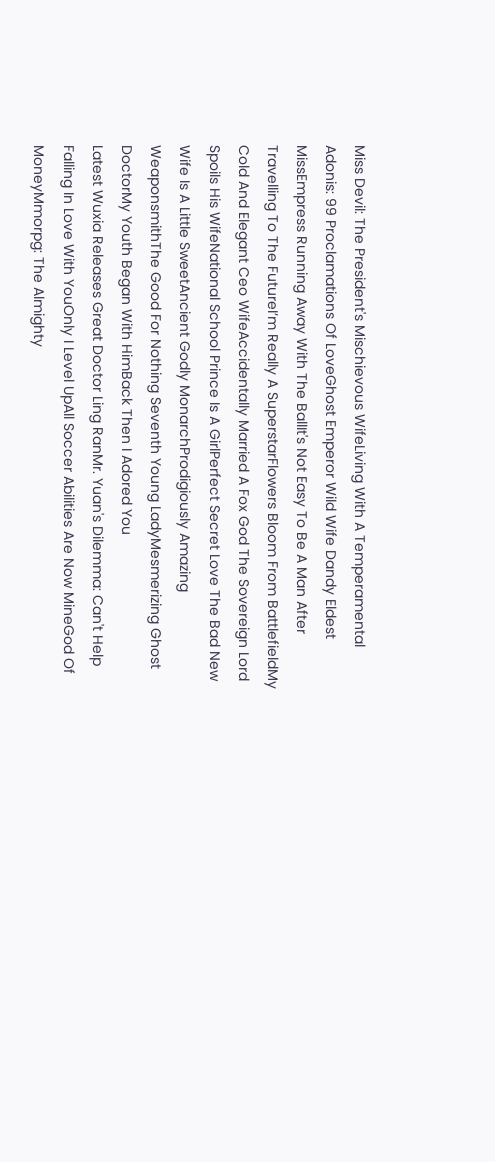Miss Devil: The President's Mischievous WifeLiving With A Temperamental Adonis: 99 Proclamations Of LoveGhost Emperor Wild Wife Dandy Eldest MissEmpress Running Away With The BallIt's Not Easy To Be A Man After Travelling To The FutureI’m Really A SuperstarFlowers Bloom From BattlefieldMy Cold And Elegant Ceo WifeAccidentally Married A Fox God The Sovereign Lord Spoils His WifeNational School Prince Is A GirlPerfect Secret Love The Bad New Wife Is A Little SweetAncient Godly MonarchProdigiously Amazing WeaponsmithThe Good For Nothing Seventh Young LadyMesmerizing Ghost DoctorMy Youth Began With HimBack Then I Adored You
Latest Wuxia Releases Great Doctor Ling RanMr. Yuan's Dilemma: Can't Help Falling In Love With YouOnly I Level UpAll Soccer Abilities Are Now MineGod Of MoneyMmorpg: The Almighty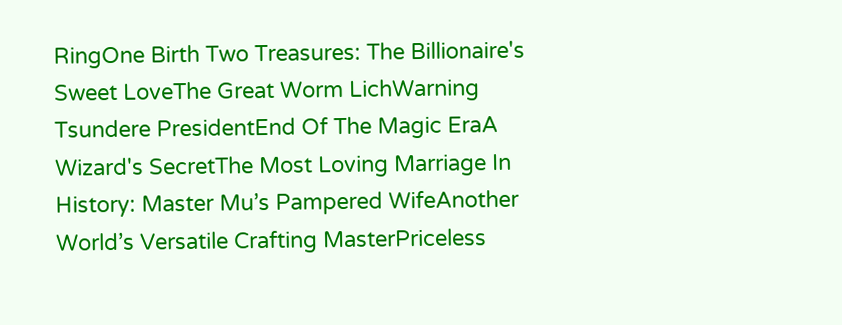RingOne Birth Two Treasures: The Billionaire's Sweet LoveThe Great Worm LichWarning Tsundere PresidentEnd Of The Magic EraA Wizard's SecretThe Most Loving Marriage In History: Master Mu’s Pampered WifeAnother World’s Versatile Crafting MasterPriceless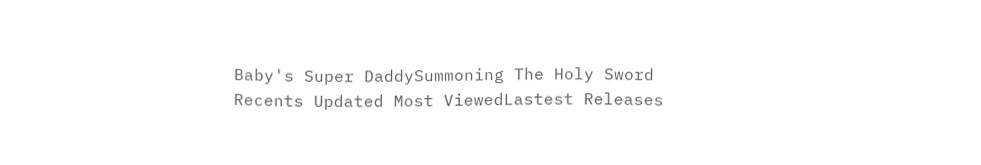Baby's Super DaddySummoning The Holy Sword
Recents Updated Most ViewedLastest Releases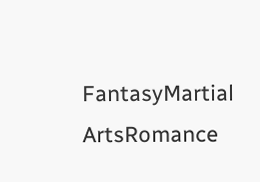FantasyMartial ArtsRomance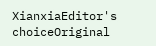XianxiaEditor's choiceOriginal